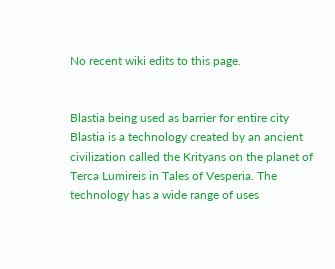No recent wiki edits to this page.


Blastia being used as barrier for entire city
Blastia is a technology created by an ancient civilization called the Krityans on the planet of Terca Lumireis in Tales of Vesperia. The technology has a wide range of uses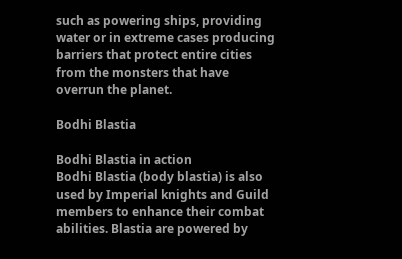such as powering ships, providing water or in extreme cases producing barriers that protect entire cities from the monsters that have overrun the planet.

Bodhi Blastia

Bodhi Blastia in action
Bodhi Blastia (body blastia) is also used by Imperial knights and Guild members to enhance their combat abilities. Blastia are powered by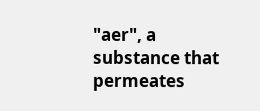"aer", a substance that  permeates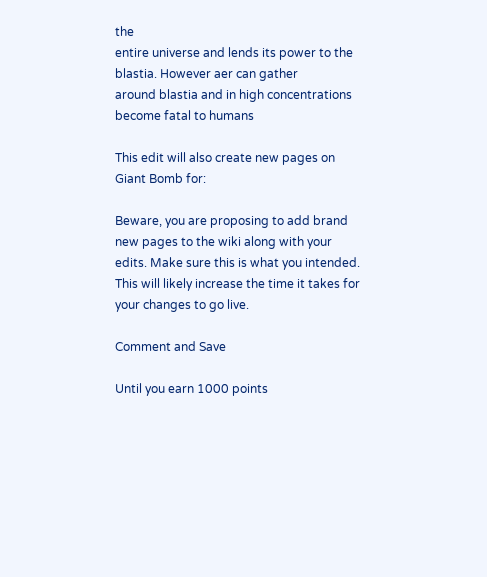the
entire universe and lends its power to the blastia. However aer can gather
around blastia and in high concentrations become fatal to humans

This edit will also create new pages on Giant Bomb for:

Beware, you are proposing to add brand new pages to the wiki along with your edits. Make sure this is what you intended. This will likely increase the time it takes for your changes to go live.

Comment and Save

Until you earn 1000 points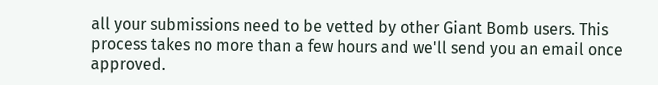all your submissions need to be vetted by other Giant Bomb users. This process takes no more than a few hours and we'll send you an email once approved.